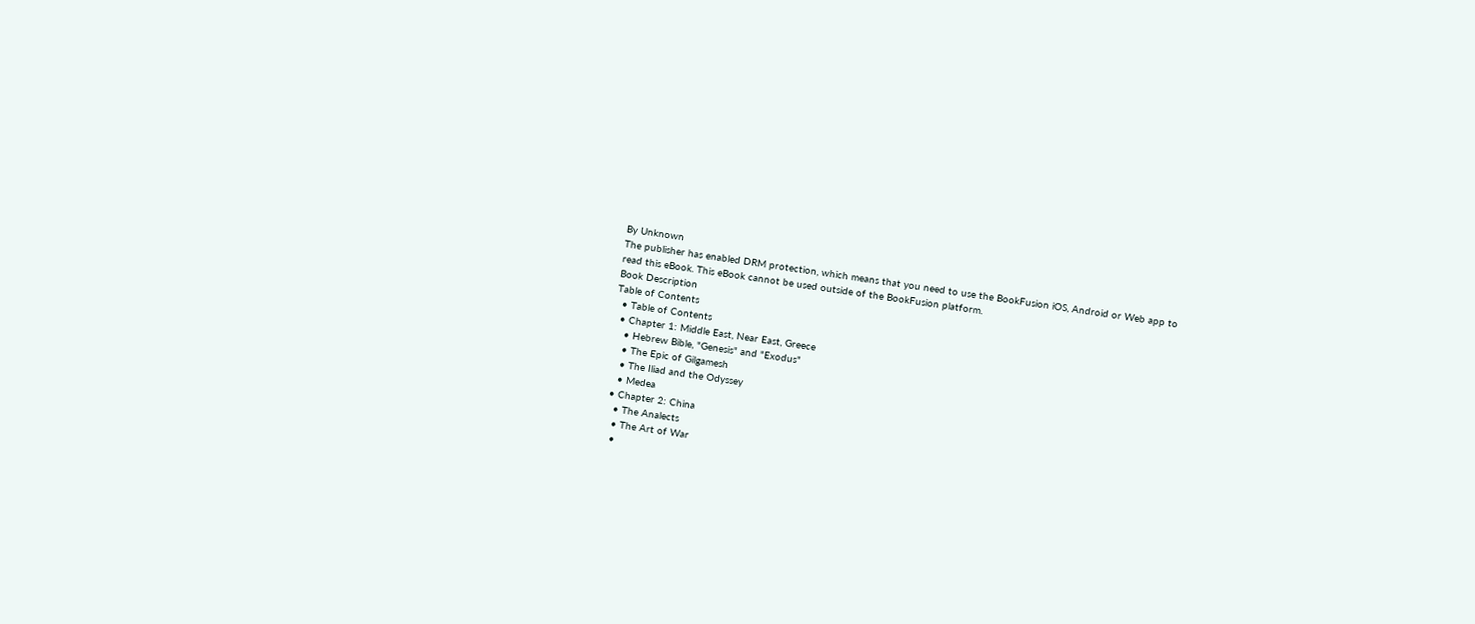By Unknown
The publisher has enabled DRM protection, which means that you need to use the BookFusion iOS, Android or Web app to read this eBook. This eBook cannot be used outside of the BookFusion platform.
Book Description
Table of Contents
  • Table of Contents
  • Chapter 1: Middle East, Near East, Greece
    • Hebrew Bible, "Genesis" and "Exodus"
    • The Epic of Gilgamesh
    • The Iliad and the Odyssey
    • Medea
  • Chapter 2: China
    • The Analects
    • The Art of War
    •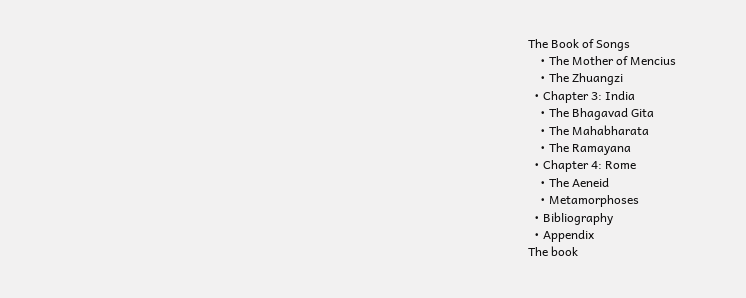The Book of Songs
    • The Mother of Mencius
    • The Zhuangzi
  • Chapter 3: India
    • The Bhagavad Gita
    • The Mahabharata
    • The Ramayana
  • Chapter 4: Rome
    • The Aeneid
    • Metamorphoses
  • Bibliography
  • Appendix
The book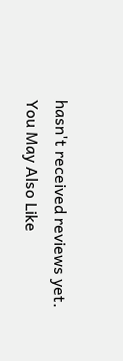hasn't received reviews yet.
You May Also Like